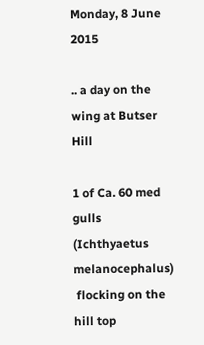Monday, 8 June 2015

.. a day on the wing at Butser Hill

1 of Ca. 60 med gulls
(Ichthyaetus melanocephalus)
 flocking on the hill top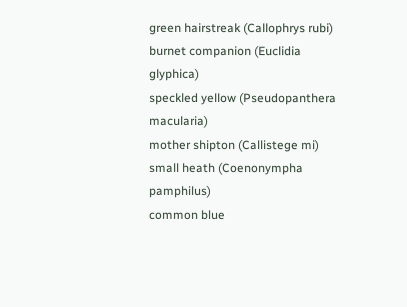green hairstreak (Callophrys rubi)
burnet companion (Euclidia glyphica)
speckled yellow (Pseudopanthera macularia)
mother shipton (Callistege mi)
small heath (Coenonympha pamphilus)
common blue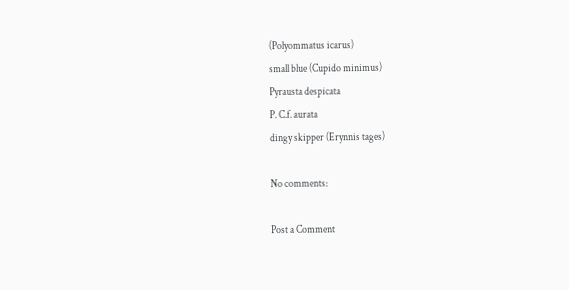(Polyommatus icarus)
small blue (Cupido minimus)
Pyrausta despicata
P. C.f. aurata
dingy skipper (Erynnis tages)

No comments:

Post a Comment